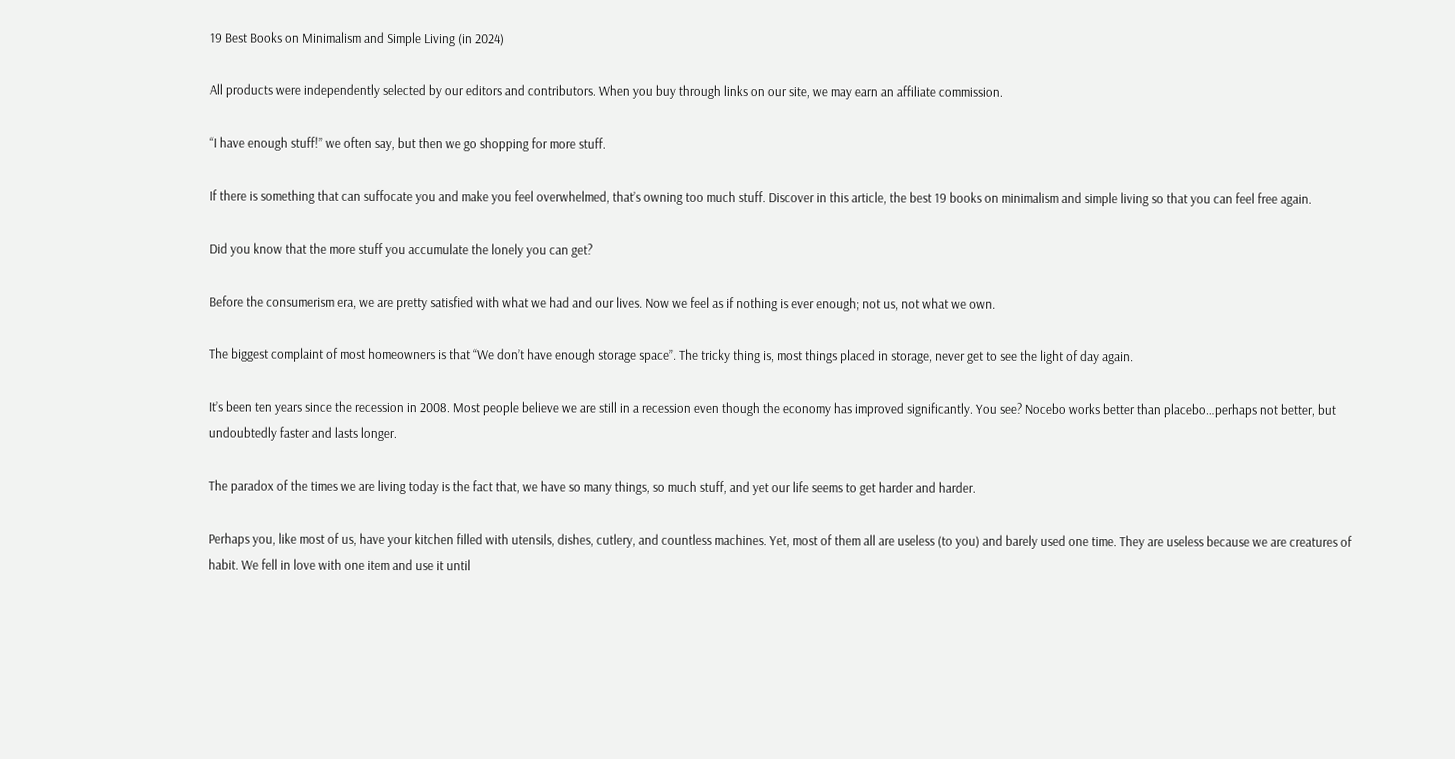19 Best Books on Minimalism and Simple Living (in 2024)

All products were independently selected by our editors and contributors. When you buy through links on our site, we may earn an affiliate commission.

“I have enough stuff!” we often say, but then we go shopping for more stuff.

If there is something that can suffocate you and make you feel overwhelmed, that’s owning too much stuff. Discover in this article, the best 19 books on minimalism and simple living so that you can feel free again.

Did you know that the more stuff you accumulate the lonely you can get?

Before the consumerism era, we are pretty satisfied with what we had and our lives. Now we feel as if nothing is ever enough; not us, not what we own.

The biggest complaint of most homeowners is that “We don’t have enough storage space”. The tricky thing is, most things placed in storage, never get to see the light of day again.

It’s been ten years since the recession in 2008. Most people believe we are still in a recession even though the economy has improved significantly. You see? Nocebo works better than placebo…perhaps not better, but undoubtedly faster and lasts longer.

The paradox of the times we are living today is the fact that, we have so many things, so much stuff, and yet our life seems to get harder and harder.

Perhaps you, like most of us, have your kitchen filled with utensils, dishes, cutlery, and countless machines. Yet, most of them all are useless (to you) and barely used one time. They are useless because we are creatures of habit. We fell in love with one item and use it until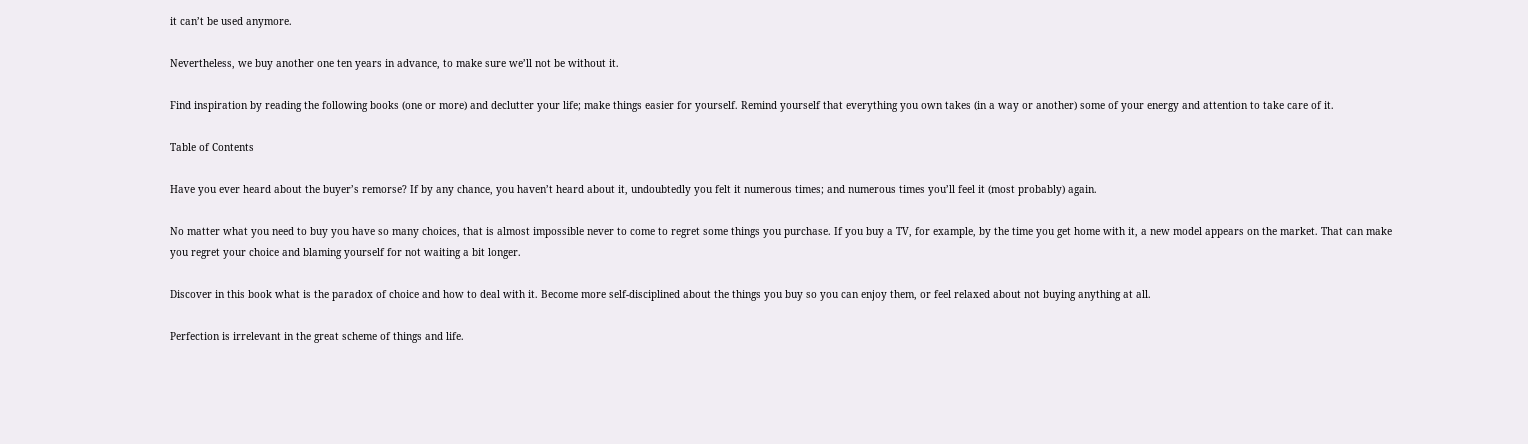it can’t be used anymore.

Nevertheless, we buy another one ten years in advance, to make sure we’ll not be without it.

Find inspiration by reading the following books (one or more) and declutter your life; make things easier for yourself. Remind yourself that everything you own takes (in a way or another) some of your energy and attention to take care of it.

Table of Contents

Have you ever heard about the buyer’s remorse? If by any chance, you haven’t heard about it, undoubtedly you felt it numerous times; and numerous times you’ll feel it (most probably) again.

No matter what you need to buy you have so many choices, that is almost impossible never to come to regret some things you purchase. If you buy a TV, for example, by the time you get home with it, a new model appears on the market. That can make you regret your choice and blaming yourself for not waiting a bit longer.

Discover in this book what is the paradox of choice and how to deal with it. Become more self-disciplined about the things you buy so you can enjoy them, or feel relaxed about not buying anything at all.

Perfection is irrelevant in the great scheme of things and life.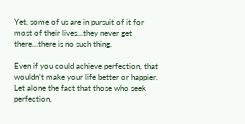Yet, some of us are in pursuit of it for most of their lives…they never get there…there is no such thing.

Even if you could achieve perfection, that wouldn’t make your life better or happier. Let alone the fact that those who seek perfection,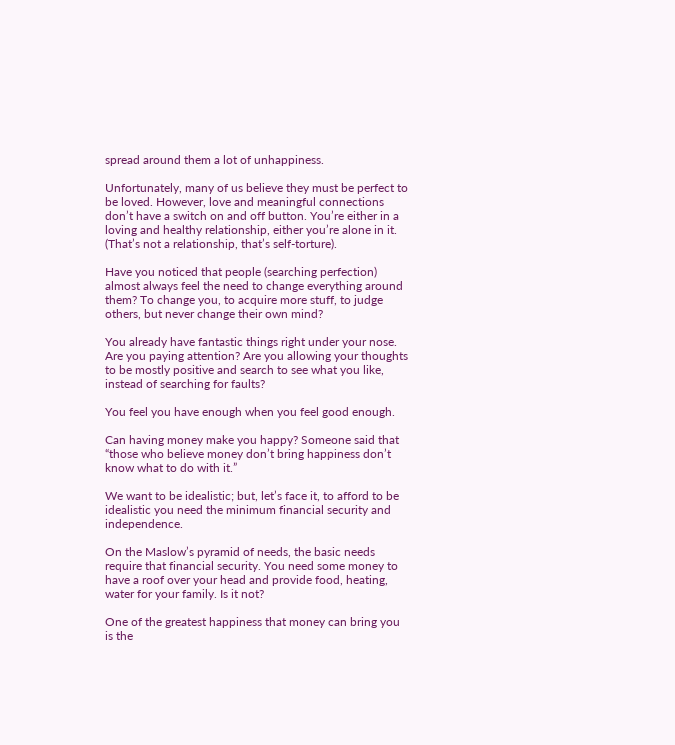spread around them a lot of unhappiness.

Unfortunately, many of us believe they must be perfect to be loved. However, love and meaningful connections don’t have a switch on and off button. You’re either in a loving and healthy relationship, either you’re alone in it. (That’s not a relationship, that’s self-torture).

Have you noticed that people (searching perfection) almost always feel the need to change everything around them? To change you, to acquire more stuff, to judge others, but never change their own mind?

You already have fantastic things right under your nose. Are you paying attention? Are you allowing your thoughts to be mostly positive and search to see what you like, instead of searching for faults?

You feel you have enough when you feel good enough.

Can having money make you happy? Someone said that “those who believe money don’t bring happiness don’t know what to do with it.”

We want to be idealistic; but, let’s face it, to afford to be idealistic you need the minimum financial security and independence.

On the Maslow’s pyramid of needs, the basic needs require that financial security. You need some money to have a roof over your head and provide food, heating, water for your family. Is it not?

One of the greatest happiness that money can bring you is the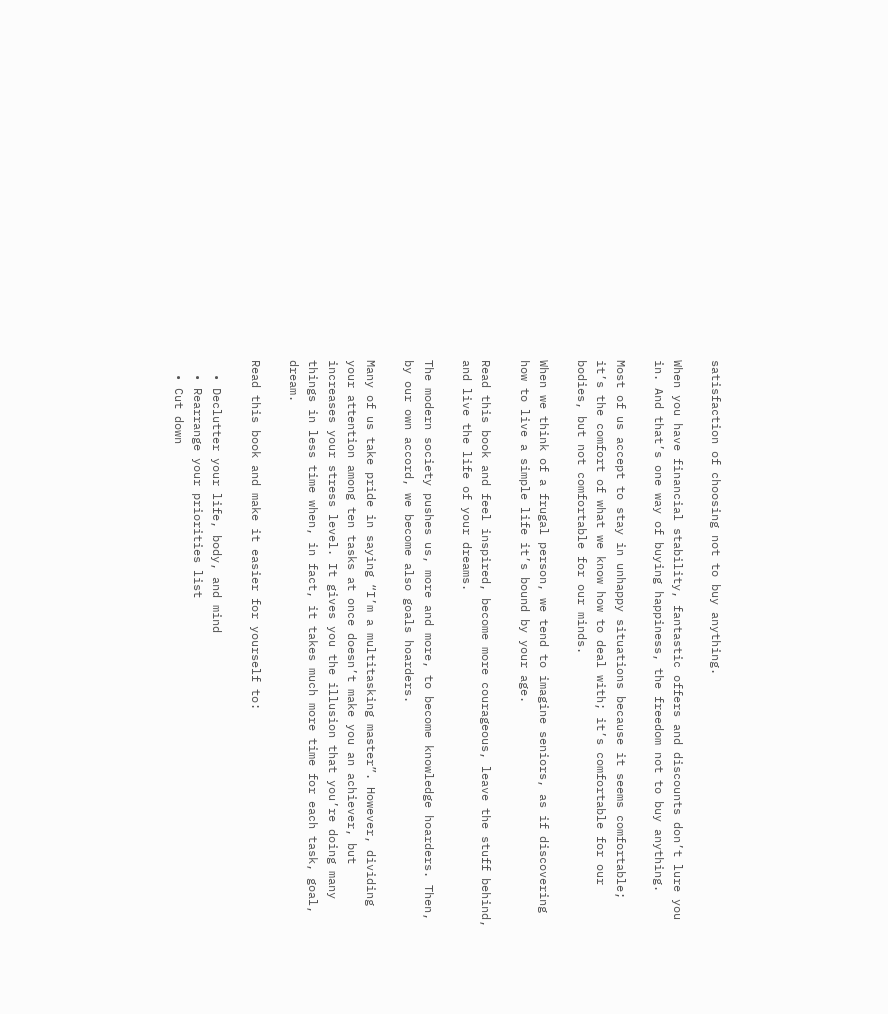satisfaction of choosing not to buy anything.

When you have financial stability, fantastic offers and discounts don’t lure you in. And that’s one way of buying happiness, the freedom not to buy anything.

Most of us accept to stay in unhappy situations because it seems comfortable; it’s the comfort of what we know how to deal with; it’s comfortable for our bodies, but not comfortable for our minds.

When we think of a frugal person, we tend to imagine seniors, as if discovering how to live a simple life it’s bound by your age.

Read this book and feel inspired, become more courageous, leave the stuff behind, and live the life of your dreams.

The modern society pushes us, more and more, to become knowledge hoarders. Then, by our own accord, we become also goals hoarders.

Many of us take pride in saying “I’m a multitasking master”. However, dividing your attention among ten tasks at once doesn’t make you an achiever, but increases your stress level. It gives you the illusion that you’re doing many things in less time when, in fact, it takes much more time for each task, goal, dream.

Read this book and make it easier for yourself to:

  • Declutter your life, body, and mind
  • Rearrange your priorities list
  • Cut down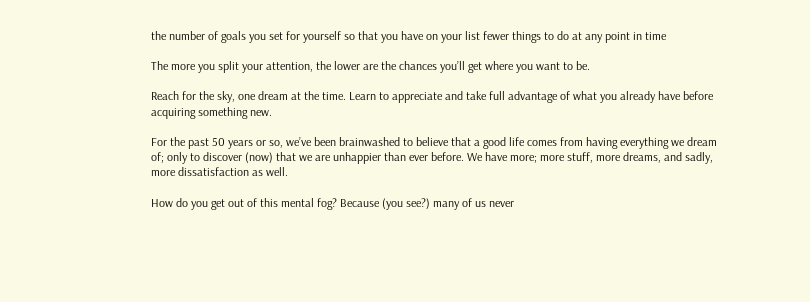the number of goals you set for yourself so that you have on your list fewer things to do at any point in time

The more you split your attention, the lower are the chances you’ll get where you want to be.

Reach for the sky, one dream at the time. Learn to appreciate and take full advantage of what you already have before acquiring something new.

For the past 50 years or so, we’ve been brainwashed to believe that a good life comes from having everything we dream of; only to discover (now) that we are unhappier than ever before. We have more; more stuff, more dreams, and sadly, more dissatisfaction as well.

How do you get out of this mental fog? Because (you see?) many of us never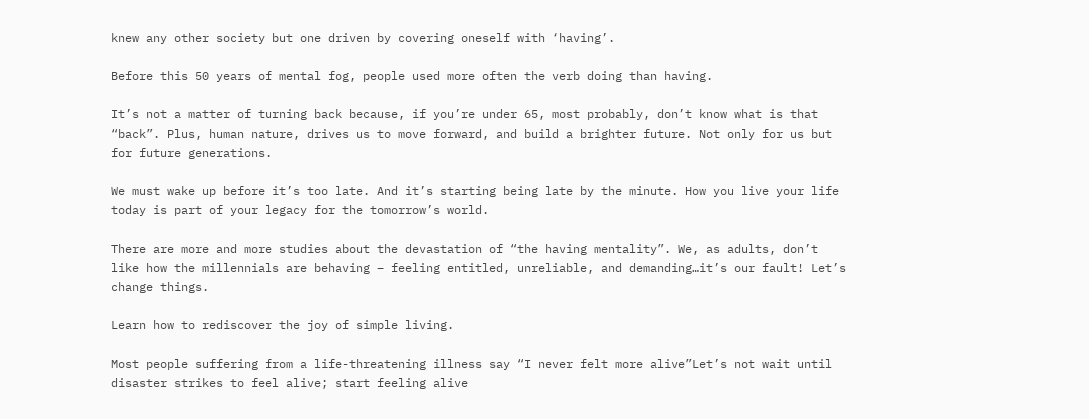knew any other society but one driven by covering oneself with ‘having’.

Before this 50 years of mental fog, people used more often the verb doing than having.

It’s not a matter of turning back because, if you’re under 65, most probably, don’t know what is that “back”. Plus, human nature, drives us to move forward, and build a brighter future. Not only for us but for future generations.

We must wake up before it’s too late. And it’s starting being late by the minute. How you live your life today is part of your legacy for the tomorrow’s world.

There are more and more studies about the devastation of “the having mentality”. We, as adults, don’t like how the millennials are behaving – feeling entitled, unreliable, and demanding…it’s our fault! Let’s change things.

Learn how to rediscover the joy of simple living.

Most people suffering from a life-threatening illness say “I never felt more alive”Let’s not wait until disaster strikes to feel alive; start feeling alive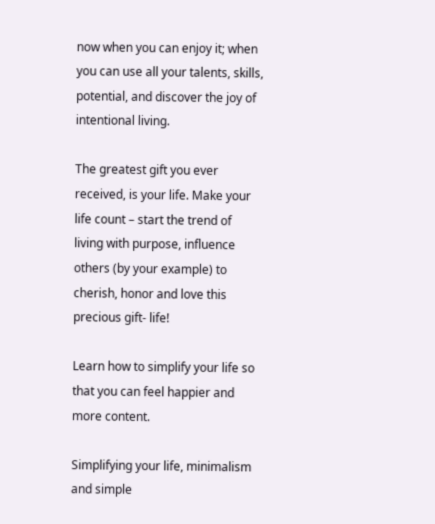now when you can enjoy it; when you can use all your talents, skills, potential, and discover the joy of intentional living.

The greatest gift you ever received, is your life. Make your life count – start the trend of living with purpose, influence others (by your example) to cherish, honor and love this precious gift- life!

Learn how to simplify your life so that you can feel happier and more content.

Simplifying your life, minimalism and simple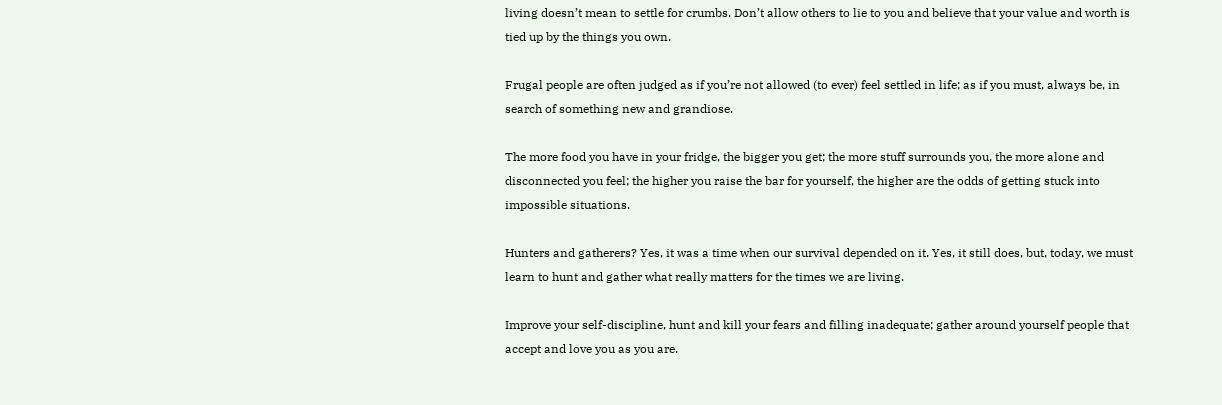living doesn’t mean to settle for crumbs. Don’t allow others to lie to you and believe that your value and worth is tied up by the things you own.

Frugal people are often judged as if you’re not allowed (to ever) feel settled in life; as if you must, always be, in search of something new and grandiose.

The more food you have in your fridge, the bigger you get; the more stuff surrounds you, the more alone and disconnected you feel; the higher you raise the bar for yourself, the higher are the odds of getting stuck into impossible situations.

Hunters and gatherers? Yes, it was a time when our survival depended on it. Yes, it still does, but, today, we must learn to hunt and gather what really matters for the times we are living.

Improve your self-discipline, hunt and kill your fears and filling inadequate; gather around yourself people that accept and love you as you are.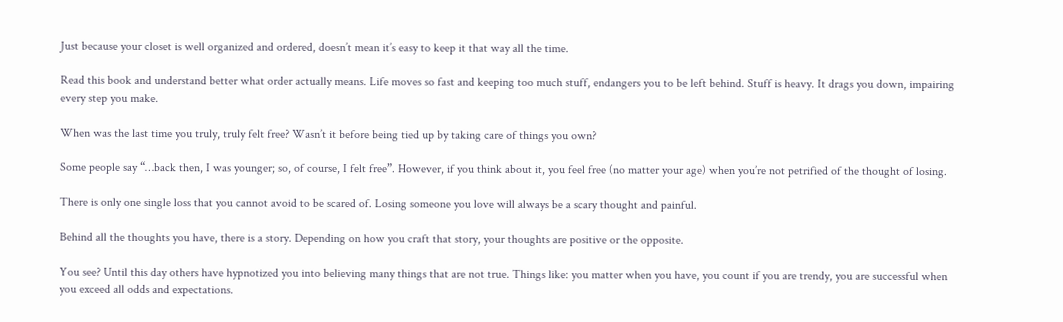Just because your closet is well organized and ordered, doesn’t mean it’s easy to keep it that way all the time.

Read this book and understand better what order actually means. Life moves so fast and keeping too much stuff, endangers you to be left behind. Stuff is heavy. It drags you down, impairing every step you make.

When was the last time you truly, truly felt free? Wasn’t it before being tied up by taking care of things you own?

Some people say “…back then, I was younger; so, of course, I felt free”. However, if you think about it, you feel free (no matter your age) when you’re not petrified of the thought of losing.

There is only one single loss that you cannot avoid to be scared of. Losing someone you love will always be a scary thought and painful.

Behind all the thoughts you have, there is a story. Depending on how you craft that story, your thoughts are positive or the opposite.

You see? Until this day others have hypnotized you into believing many things that are not true. Things like: you matter when you have, you count if you are trendy, you are successful when you exceed all odds and expectations.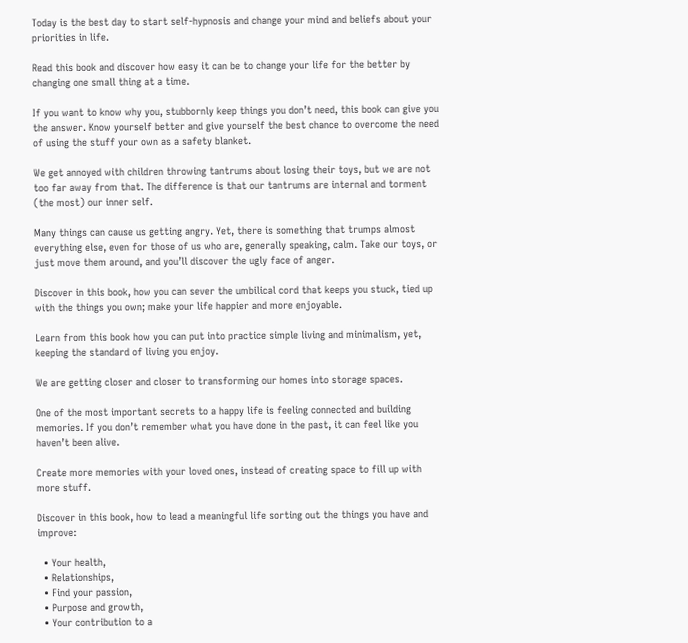Today is the best day to start self-hypnosis and change your mind and beliefs about your priorities in life.

Read this book and discover how easy it can be to change your life for the better by changing one small thing at a time.

If you want to know why you, stubbornly keep things you don’t need, this book can give you the answer. Know yourself better and give yourself the best chance to overcome the need of using the stuff your own as a safety blanket.

We get annoyed with children throwing tantrums about losing their toys, but we are not too far away from that. The difference is that our tantrums are internal and torment (the most) our inner self.

Many things can cause us getting angry. Yet, there is something that trumps almost everything else, even for those of us who are, generally speaking, calm. Take our toys, or just move them around, and you’ll discover the ugly face of anger.

Discover in this book, how you can sever the umbilical cord that keeps you stuck, tied up with the things you own; make your life happier and more enjoyable.

Learn from this book how you can put into practice simple living and minimalism, yet, keeping the standard of living you enjoy.

We are getting closer and closer to transforming our homes into storage spaces.

One of the most important secrets to a happy life is feeling connected and building memories. If you don’t remember what you have done in the past, it can feel like you haven’t been alive.

Create more memories with your loved ones, instead of creating space to fill up with more stuff.

Discover in this book, how to lead a meaningful life sorting out the things you have and improve:

  • Your health,
  • Relationships,
  • Find your passion,
  • Purpose and growth,
  • Your contribution to a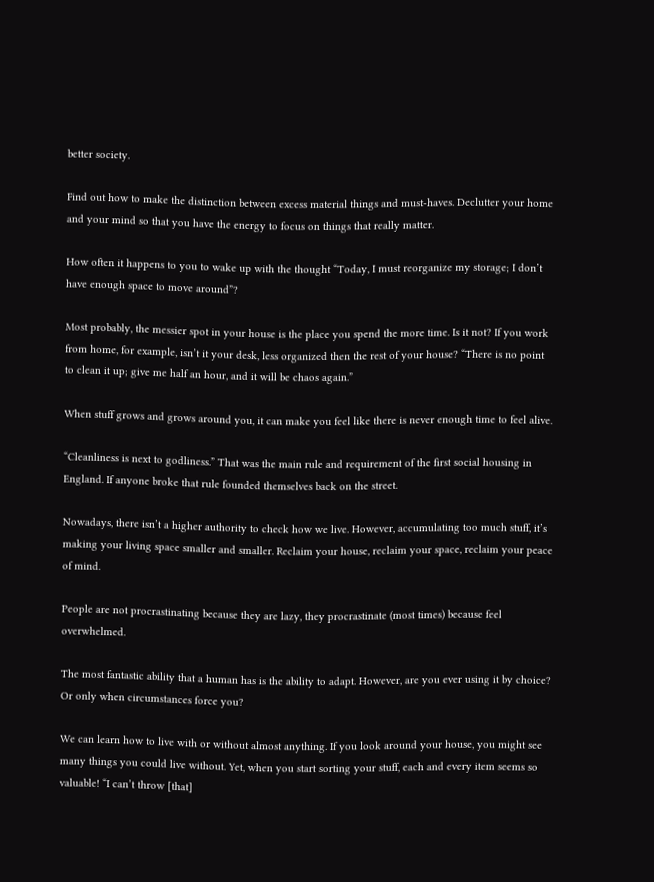better society.

Find out how to make the distinction between excess material things and must-haves. Declutter your home and your mind so that you have the energy to focus on things that really matter.

How often it happens to you to wake up with the thought “Today, I must reorganize my storage; I don’t have enough space to move around”?

Most probably, the messier spot in your house is the place you spend the more time. Is it not? If you work from home, for example, isn’t it your desk, less organized then the rest of your house? “There is no point to clean it up; give me half an hour, and it will be chaos again.”

When stuff grows and grows around you, it can make you feel like there is never enough time to feel alive.

“Cleanliness is next to godliness.” That was the main rule and requirement of the first social housing in England. If anyone broke that rule founded themselves back on the street.

Nowadays, there isn’t a higher authority to check how we live. However, accumulating too much stuff, it’s making your living space smaller and smaller. Reclaim your house, reclaim your space, reclaim your peace of mind.

People are not procrastinating because they are lazy, they procrastinate (most times) because feel overwhelmed.

The most fantastic ability that a human has is the ability to adapt. However, are you ever using it by choice? Or only when circumstances force you?

We can learn how to live with or without almost anything. If you look around your house, you might see many things you could live without. Yet, when you start sorting your stuff, each and every item seems so valuable! “I can’t throw [that]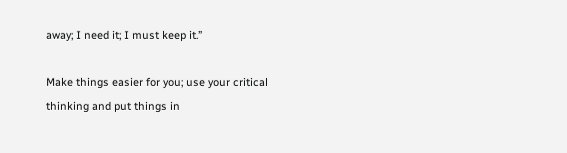away; I need it; I must keep it.”

Make things easier for you; use your critical thinking and put things in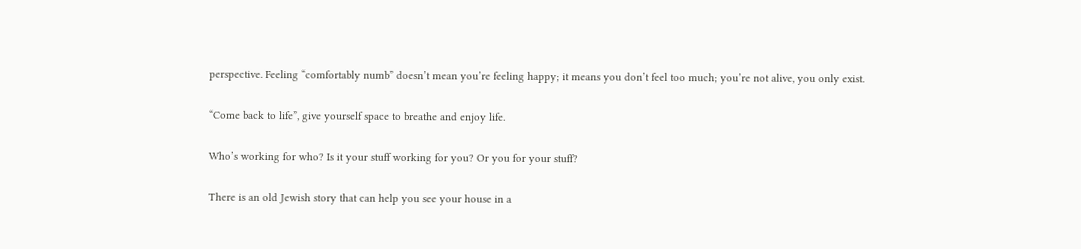perspective. Feeling “comfortably numb” doesn’t mean you’re feeling happy; it means you don’t feel too much; you’re not alive, you only exist.

“Come back to life”, give yourself space to breathe and enjoy life.

Who’s working for who? Is it your stuff working for you? Or you for your stuff?

There is an old Jewish story that can help you see your house in a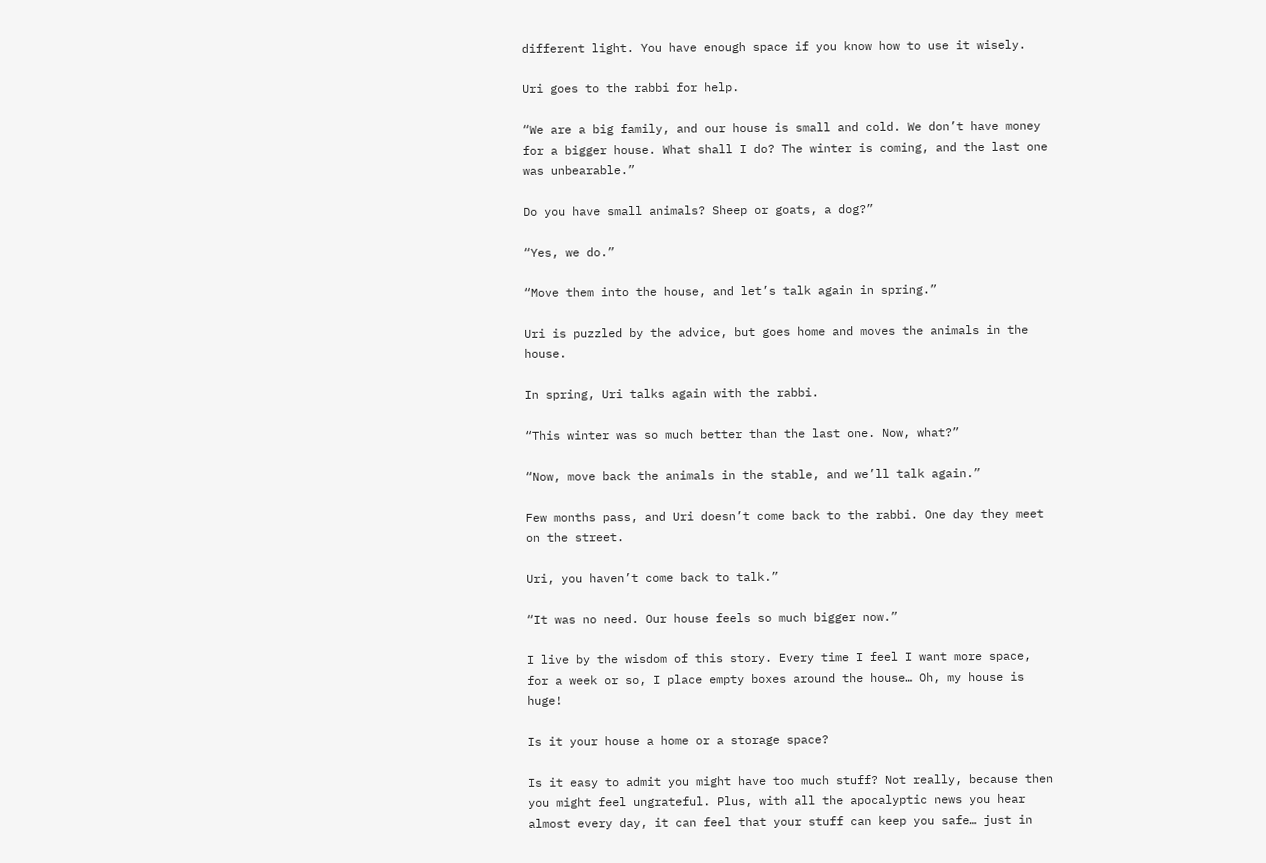different light. You have enough space if you know how to use it wisely.

Uri goes to the rabbi for help.

“We are a big family, and our house is small and cold. We don’t have money for a bigger house. What shall I do? The winter is coming, and the last one was unbearable.”

Do you have small animals? Sheep or goats, a dog?”

“Yes, we do.”

“Move them into the house, and let’s talk again in spring.”

Uri is puzzled by the advice, but goes home and moves the animals in the house.

In spring, Uri talks again with the rabbi.

“This winter was so much better than the last one. Now, what?”

“Now, move back the animals in the stable, and we’ll talk again.”

Few months pass, and Uri doesn’t come back to the rabbi. One day they meet on the street.

Uri, you haven’t come back to talk.”

“It was no need. Our house feels so much bigger now.”

I live by the wisdom of this story. Every time I feel I want more space, for a week or so, I place empty boxes around the house… Oh, my house is huge!

Is it your house a home or a storage space?

Is it easy to admit you might have too much stuff? Not really, because then you might feel ungrateful. Plus, with all the apocalyptic news you hear almost every day, it can feel that your stuff can keep you safe… just in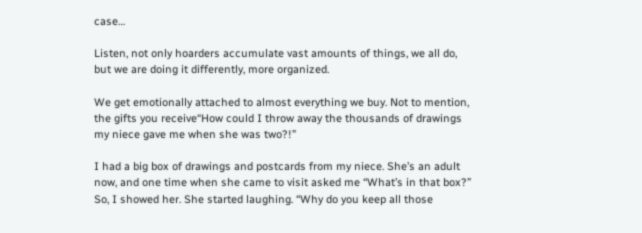case…

Listen, not only hoarders accumulate vast amounts of things, we all do, but we are doing it differently, more organized.

We get emotionally attached to almost everything we buy. Not to mention, the gifts you receive“How could I throw away the thousands of drawings my niece gave me when she was two?!”

I had a big box of drawings and postcards from my niece. She’s an adult now, and one time when she came to visit asked me “What’s in that box?” So, I showed her. She started laughing. “Why do you keep all those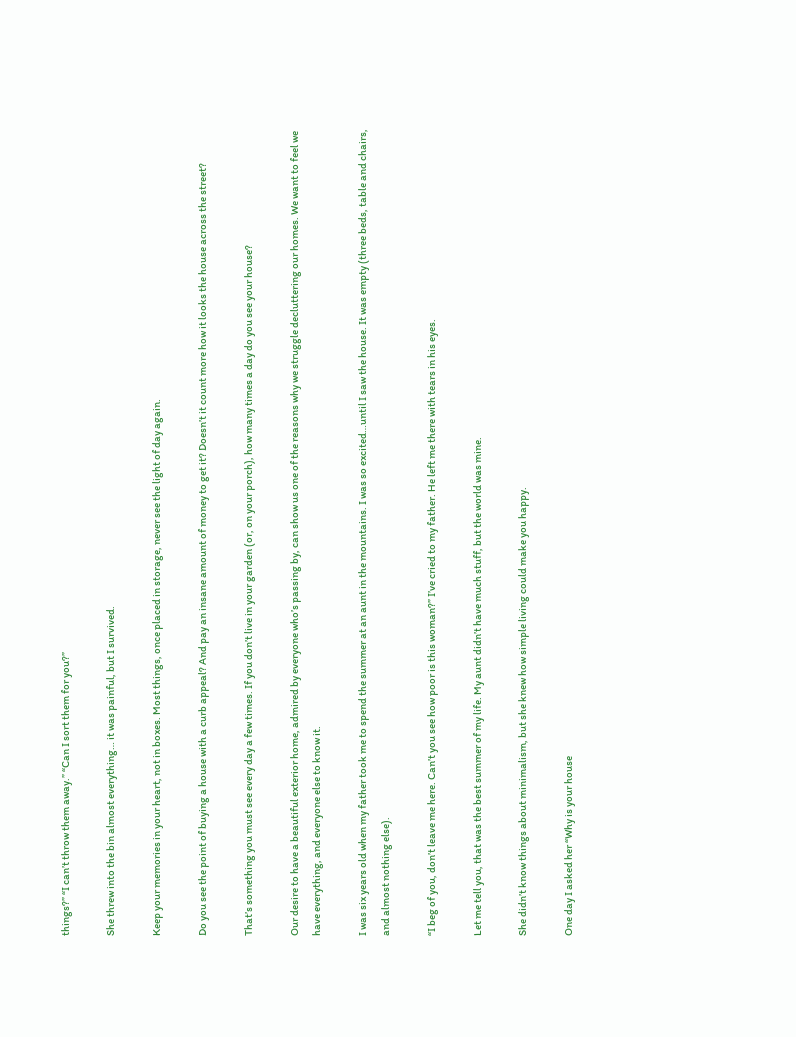things?” “I can’t throw them away.” “Can I sort them for you?”

She threw into the bin almost everything… it was painful, but I survived.

Keep your memories in your heart, not in boxes. Most things, once placed in storage, never see the light of day again.

Do you see the point of buying a house with a curb appeal? And pay an insane amount of money to get it? Doesn’t it count more how it looks the house across the street?

That’s something you must see every day a few times. If you don’t live in your garden (or, on your porch), how many times a day do you see your house?

Our desire to have a beautiful exterior home, admired by everyone who’s passing by, can show us one of the reasons why we struggle decluttering our homes. We want to feel we have everything, and everyone else to know it.

I was six years old when my father took me to spend the summer at an aunt in the mountains. I was so excited…until I saw the house. It was empty (three beds, table and chairs, and almost nothing else).

“I beg of you, don’t leave me here. Can’t you see how poor is this woman?” I’ve cried to my father. He left me there with tears in his eyes.

Let me tell you, that was the best summer of my life. My aunt didn’t have much stuff, but the world was mine.

She didn’t know things about minimalism, but she knew how simple living could make you happy.

One day I asked her “Why is your house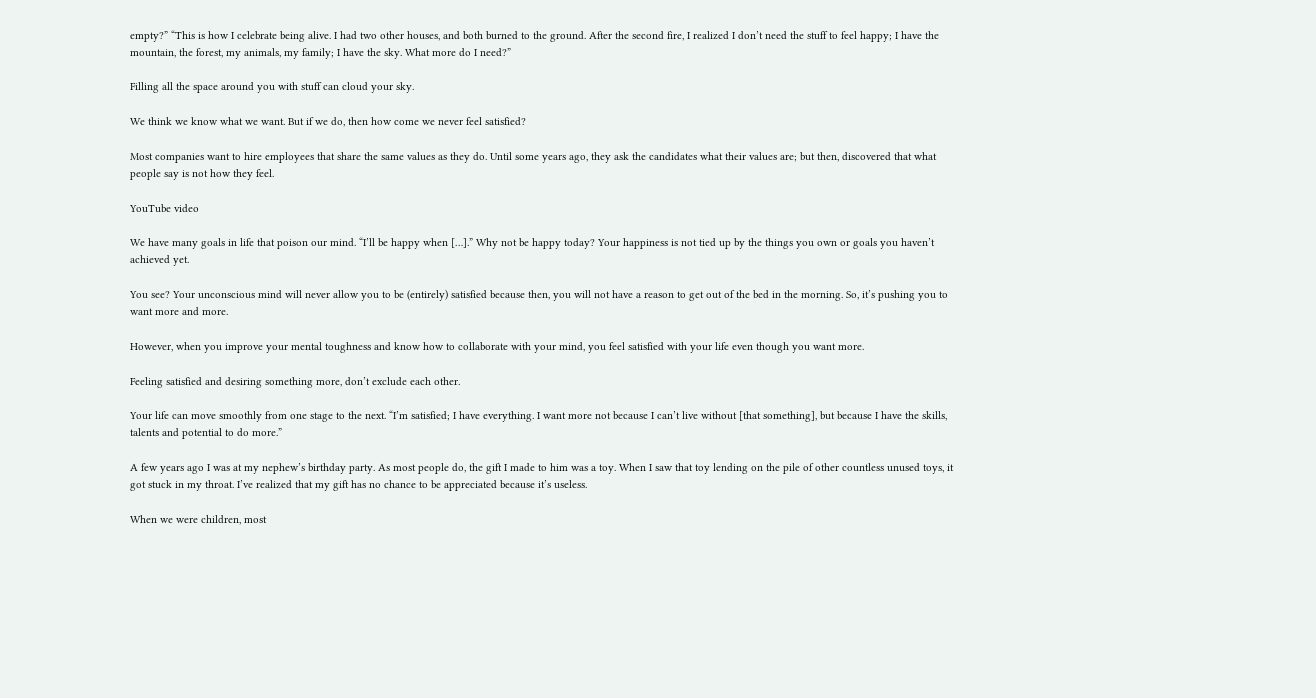empty?” “This is how I celebrate being alive. I had two other houses, and both burned to the ground. After the second fire, I realized I don’t need the stuff to feel happy; I have the mountain, the forest, my animals, my family; I have the sky. What more do I need?”

Filling all the space around you with stuff can cloud your sky.

We think we know what we want. But if we do, then how come we never feel satisfied?

Most companies want to hire employees that share the same values as they do. Until some years ago, they ask the candidates what their values are; but then, discovered that what people say is not how they feel.

YouTube video

We have many goals in life that poison our mind. “I’ll be happy when […].” Why not be happy today? Your happiness is not tied up by the things you own or goals you haven’t achieved yet.

You see? Your unconscious mind will never allow you to be (entirely) satisfied because then, you will not have a reason to get out of the bed in the morning. So, it’s pushing you to want more and more.

However, when you improve your mental toughness and know how to collaborate with your mind, you feel satisfied with your life even though you want more.

Feeling satisfied and desiring something more, don’t exclude each other.

Your life can move smoothly from one stage to the next. “I’m satisfied; I have everything. I want more not because I can’t live without [that something], but because I have the skills, talents and potential to do more.”

A few years ago I was at my nephew’s birthday party. As most people do, the gift I made to him was a toy. When I saw that toy lending on the pile of other countless unused toys, it got stuck in my throat. I’ve realized that my gift has no chance to be appreciated because it’s useless.

When we were children, most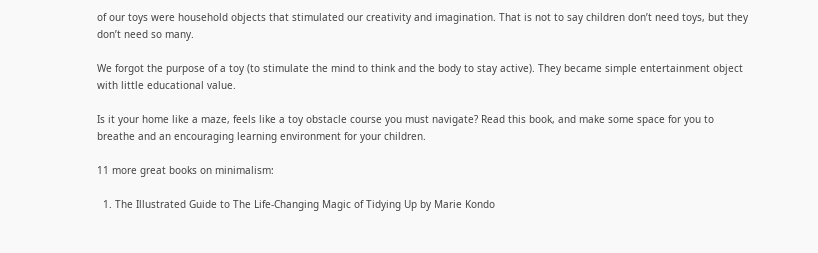of our toys were household objects that stimulated our creativity and imagination. That is not to say children don’t need toys, but they don’t need so many.

We forgot the purpose of a toy (to stimulate the mind to think and the body to stay active). They became simple entertainment object with little educational value.

Is it your home like a maze, feels like a toy obstacle course you must navigate? Read this book, and make some space for you to breathe and an encouraging learning environment for your children.

11 more great books on minimalism:

  1. The Illustrated Guide to The Life-Changing Magic of Tidying Up by Marie Kondo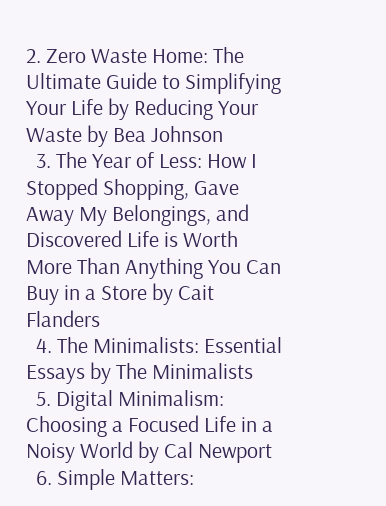2. Zero Waste Home: The Ultimate Guide to Simplifying Your Life by Reducing Your Waste by Bea Johnson
  3. The Year of Less: How I Stopped Shopping, Gave Away My Belongings, and Discovered Life is Worth More Than Anything You Can Buy in a Store by Cait Flanders
  4. The Minimalists: Essential Essays by The Minimalists
  5. Digital Minimalism: Choosing a Focused Life in a Noisy World by Cal Newport
  6. Simple Matters: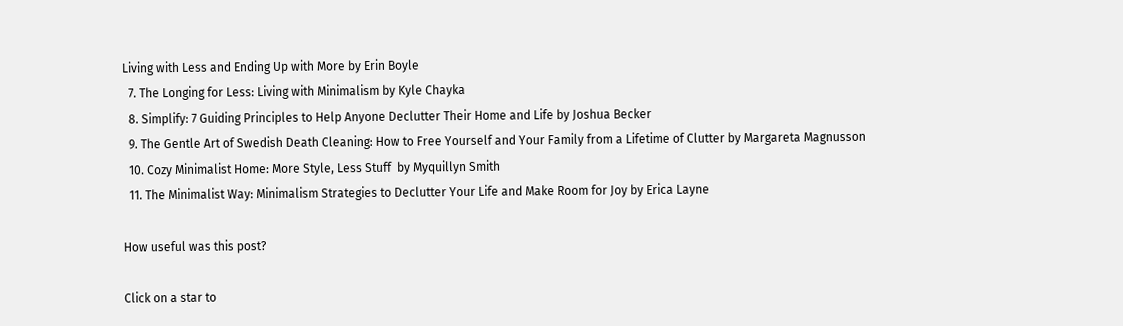Living with Less and Ending Up with More by Erin Boyle
  7. The Longing for Less: Living with Minimalism by Kyle Chayka
  8. Simplify: 7 Guiding Principles to Help Anyone Declutter Their Home and Life by Joshua Becker
  9. The Gentle Art of Swedish Death Cleaning: How to Free Yourself and Your Family from a Lifetime of Clutter by Margareta Magnusson
  10. Cozy Minimalist Home: More Style, Less Stuff  by Myquillyn Smith
  11. The Minimalist Way: Minimalism Strategies to Declutter Your Life and Make Room for Joy by Erica Layne

How useful was this post?

Click on a star to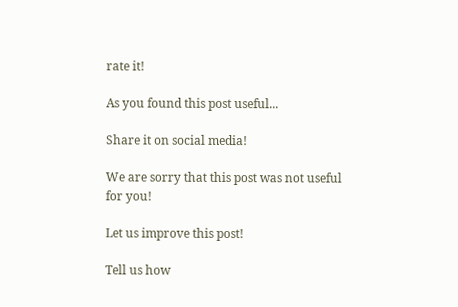rate it!

As you found this post useful...

Share it on social media!

We are sorry that this post was not useful for you!

Let us improve this post!

Tell us how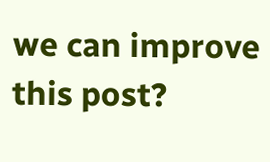we can improve this post?